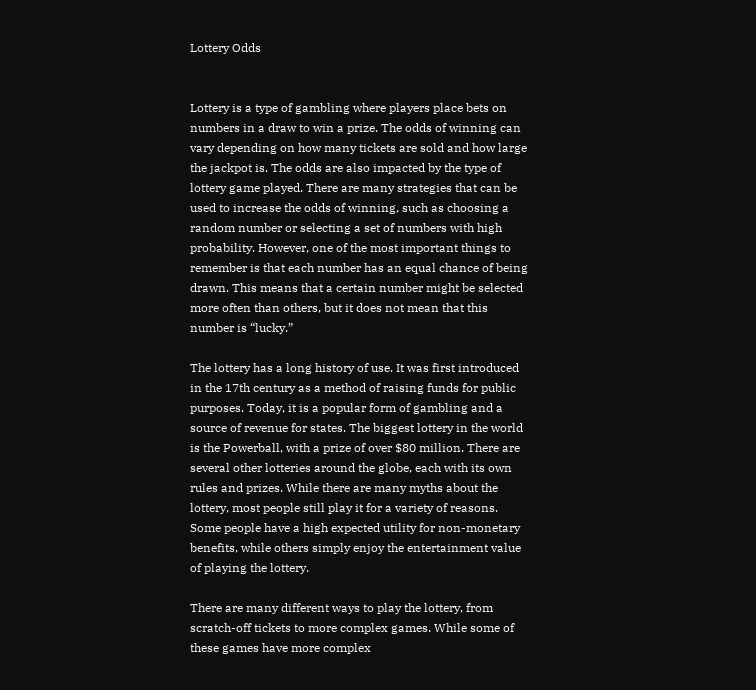Lottery Odds


Lottery is a type of gambling where players place bets on numbers in a draw to win a prize. The odds of winning can vary depending on how many tickets are sold and how large the jackpot is. The odds are also impacted by the type of lottery game played. There are many strategies that can be used to increase the odds of winning, such as choosing a random number or selecting a set of numbers with high probability. However, one of the most important things to remember is that each number has an equal chance of being drawn. This means that a certain number might be selected more often than others, but it does not mean that this number is “lucky.”

The lottery has a long history of use. It was first introduced in the 17th century as a method of raising funds for public purposes. Today, it is a popular form of gambling and a source of revenue for states. The biggest lottery in the world is the Powerball, with a prize of over $80 million. There are several other lotteries around the globe, each with its own rules and prizes. While there are many myths about the lottery, most people still play it for a variety of reasons. Some people have a high expected utility for non-monetary benefits, while others simply enjoy the entertainment value of playing the lottery.

There are many different ways to play the lottery, from scratch-off tickets to more complex games. While some of these games have more complex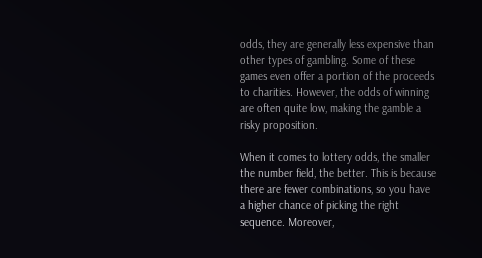odds, they are generally less expensive than other types of gambling. Some of these games even offer a portion of the proceeds to charities. However, the odds of winning are often quite low, making the gamble a risky proposition.

When it comes to lottery odds, the smaller the number field, the better. This is because there are fewer combinations, so you have a higher chance of picking the right sequence. Moreover,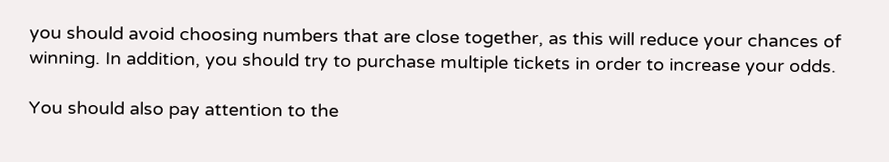you should avoid choosing numbers that are close together, as this will reduce your chances of winning. In addition, you should try to purchase multiple tickets in order to increase your odds.

You should also pay attention to the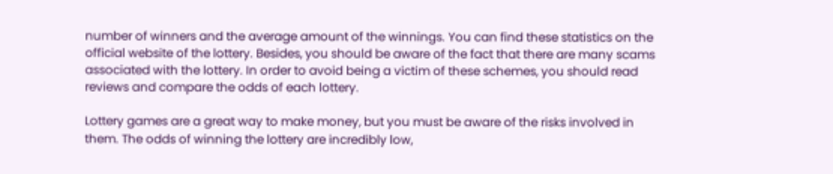number of winners and the average amount of the winnings. You can find these statistics on the official website of the lottery. Besides, you should be aware of the fact that there are many scams associated with the lottery. In order to avoid being a victim of these schemes, you should read reviews and compare the odds of each lottery.

Lottery games are a great way to make money, but you must be aware of the risks involved in them. The odds of winning the lottery are incredibly low,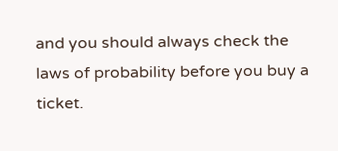and you should always check the laws of probability before you buy a ticket.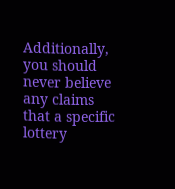Additionally, you should never believe any claims that a specific lottery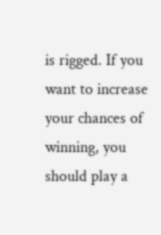is rigged. If you want to increase your chances of winning, you should play a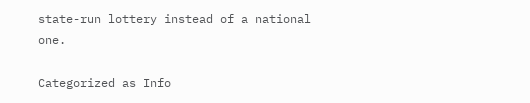state-run lottery instead of a national one.

Categorized as Info